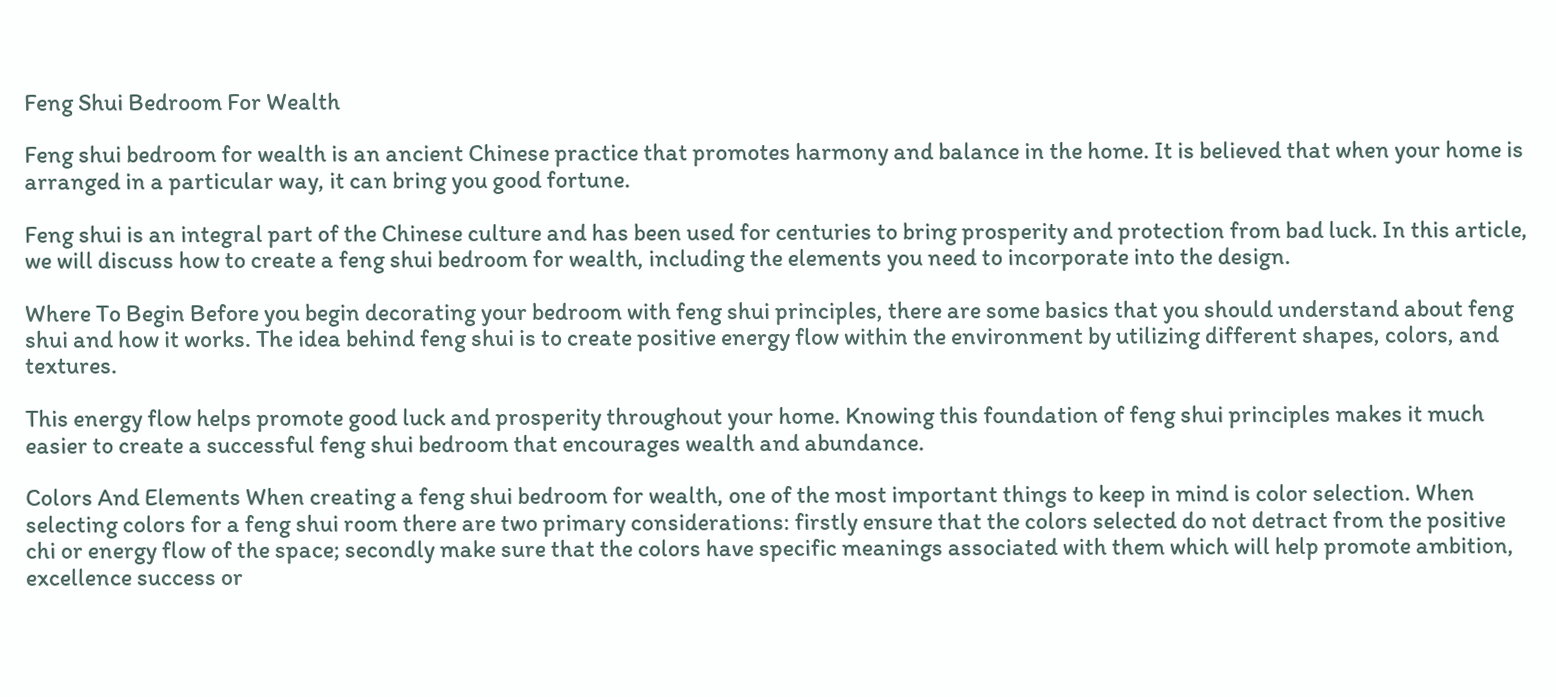Feng Shui Bedroom For Wealth

Feng shui bedroom for wealth is an ancient Chinese practice that promotes harmony and balance in the home. It is believed that when your home is arranged in a particular way, it can bring you good fortune.

Feng shui is an integral part of the Chinese culture and has been used for centuries to bring prosperity and protection from bad luck. In this article, we will discuss how to create a feng shui bedroom for wealth, including the elements you need to incorporate into the design.

Where To Begin Before you begin decorating your bedroom with feng shui principles, there are some basics that you should understand about feng shui and how it works. The idea behind feng shui is to create positive energy flow within the environment by utilizing different shapes, colors, and textures.

This energy flow helps promote good luck and prosperity throughout your home. Knowing this foundation of feng shui principles makes it much easier to create a successful feng shui bedroom that encourages wealth and abundance.

Colors And Elements When creating a feng shui bedroom for wealth, one of the most important things to keep in mind is color selection. When selecting colors for a feng shui room there are two primary considerations: firstly ensure that the colors selected do not detract from the positive chi or energy flow of the space; secondly make sure that the colors have specific meanings associated with them which will help promote ambition, excellence success or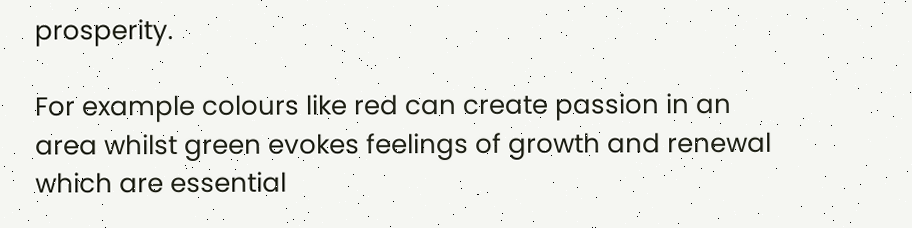prosperity.

For example colours like red can create passion in an area whilst green evokes feelings of growth and renewal which are essential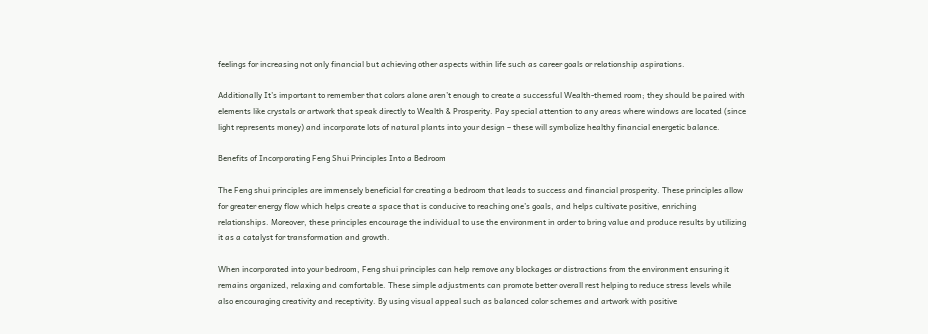feelings for increasing not only financial but achieving other aspects within life such as career goals or relationship aspirations.

Additionally It’s important to remember that colors alone aren’t enough to create a successful Wealth-themed room; they should be paired with elements like crystals or artwork that speak directly to Wealth & Prosperity. Pay special attention to any areas where windows are located (since light represents money) and incorporate lots of natural plants into your design – these will symbolize healthy financial energetic balance.

Benefits of Incorporating Feng Shui Principles Into a Bedroom

The Feng shui principles are immensely beneficial for creating a bedroom that leads to success and financial prosperity. These principles allow for greater energy flow which helps create a space that is conducive to reaching one’s goals, and helps cultivate positive, enriching relationships. Moreover, these principles encourage the individual to use the environment in order to bring value and produce results by utilizing it as a catalyst for transformation and growth.

When incorporated into your bedroom, Feng shui principles can help remove any blockages or distractions from the environment ensuring it remains organized, relaxing and comfortable. These simple adjustments can promote better overall rest helping to reduce stress levels while also encouraging creativity and receptivity. By using visual appeal such as balanced color schemes and artwork with positive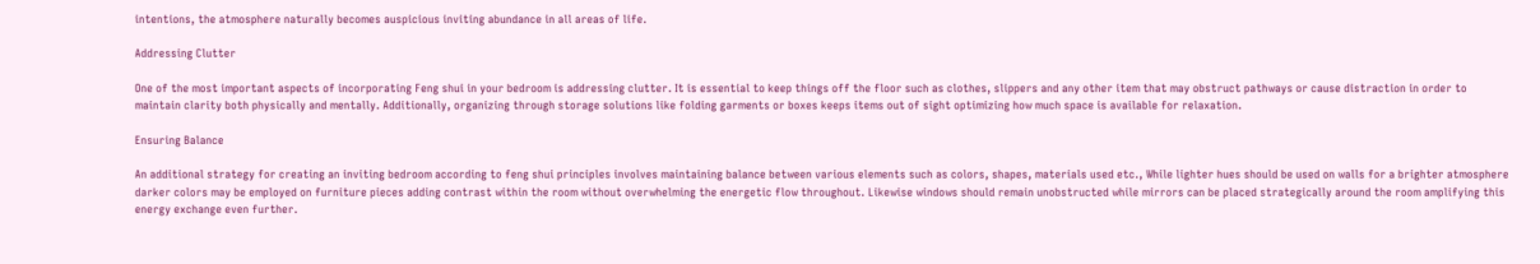intentions, the atmosphere naturally becomes auspicious inviting abundance in all areas of life.

Addressing Clutter

One of the most important aspects of incorporating Feng shui in your bedroom is addressing clutter. It is essential to keep things off the floor such as clothes, slippers and any other item that may obstruct pathways or cause distraction in order to maintain clarity both physically and mentally. Additionally, organizing through storage solutions like folding garments or boxes keeps items out of sight optimizing how much space is available for relaxation.

Ensuring Balance

An additional strategy for creating an inviting bedroom according to feng shui principles involves maintaining balance between various elements such as colors, shapes, materials used etc., While lighter hues should be used on walls for a brighter atmosphere darker colors may be employed on furniture pieces adding contrast within the room without overwhelming the energetic flow throughout. Likewise windows should remain unobstructed while mirrors can be placed strategically around the room amplifying this energy exchange even further.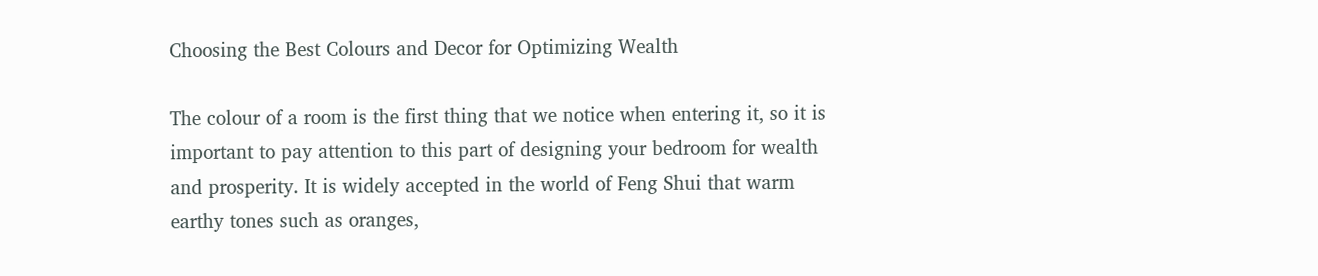Choosing the Best Colours and Decor for Optimizing Wealth

The colour of a room is the first thing that we notice when entering it, so it is important to pay attention to this part of designing your bedroom for wealth and prosperity. It is widely accepted in the world of Feng Shui that warm earthy tones such as oranges,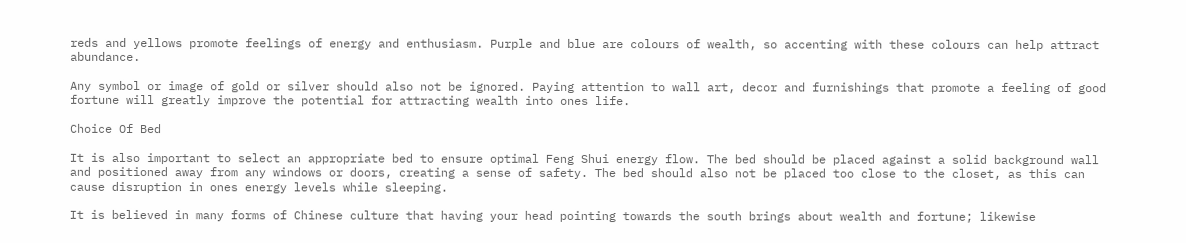reds and yellows promote feelings of energy and enthusiasm. Purple and blue are colours of wealth, so accenting with these colours can help attract abundance.

Any symbol or image of gold or silver should also not be ignored. Paying attention to wall art, decor and furnishings that promote a feeling of good fortune will greatly improve the potential for attracting wealth into ones life.

Choice Of Bed

It is also important to select an appropriate bed to ensure optimal Feng Shui energy flow. The bed should be placed against a solid background wall and positioned away from any windows or doors, creating a sense of safety. The bed should also not be placed too close to the closet, as this can cause disruption in ones energy levels while sleeping.

It is believed in many forms of Chinese culture that having your head pointing towards the south brings about wealth and fortune; likewise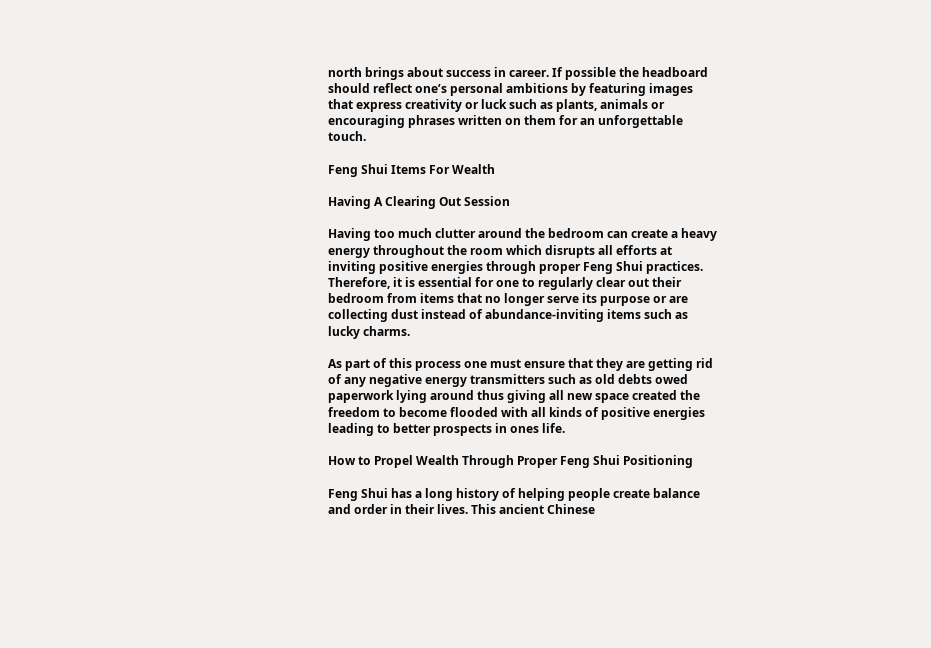north brings about success in career. If possible the headboard should reflect one’s personal ambitions by featuring images that express creativity or luck such as plants, animals or encouraging phrases written on them for an unforgettable touch.

Feng Shui Items For Wealth

Having A Clearing Out Session

Having too much clutter around the bedroom can create a heavy energy throughout the room which disrupts all efforts at inviting positive energies through proper Feng Shui practices. Therefore, it is essential for one to regularly clear out their bedroom from items that no longer serve its purpose or are collecting dust instead of abundance-inviting items such as lucky charms.

As part of this process one must ensure that they are getting rid of any negative energy transmitters such as old debts owed paperwork lying around thus giving all new space created the freedom to become flooded with all kinds of positive energies leading to better prospects in ones life.

How to Propel Wealth Through Proper Feng Shui Positioning

Feng Shui has a long history of helping people create balance and order in their lives. This ancient Chinese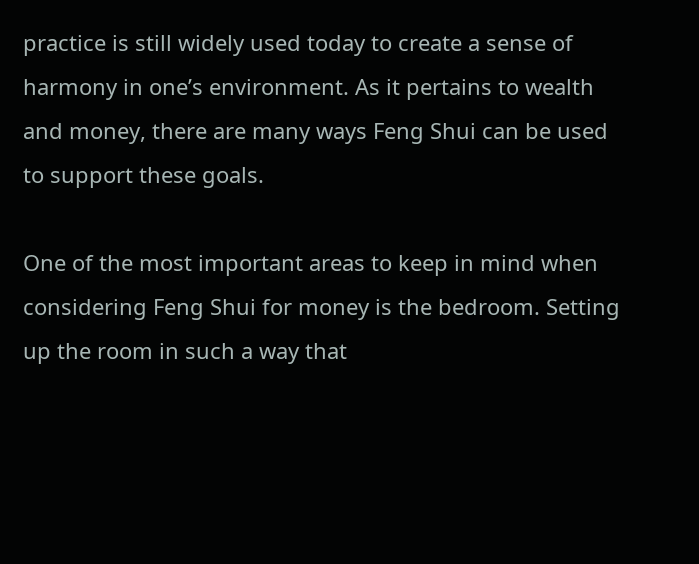practice is still widely used today to create a sense of harmony in one’s environment. As it pertains to wealth and money, there are many ways Feng Shui can be used to support these goals.

One of the most important areas to keep in mind when considering Feng Shui for money is the bedroom. Setting up the room in such a way that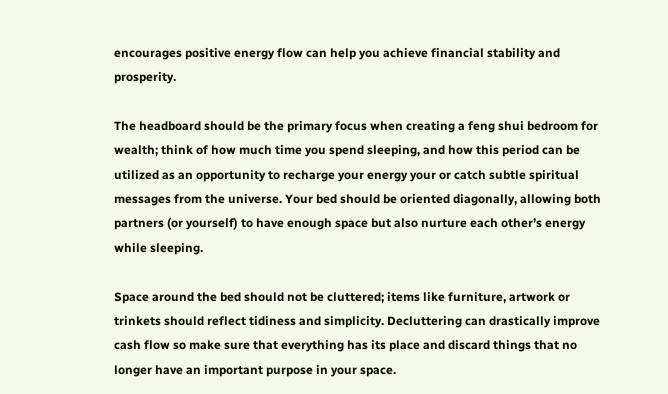encourages positive energy flow can help you achieve financial stability and prosperity.

The headboard should be the primary focus when creating a feng shui bedroom for wealth; think of how much time you spend sleeping, and how this period can be utilized as an opportunity to recharge your energy your or catch subtle spiritual messages from the universe. Your bed should be oriented diagonally, allowing both partners (or yourself) to have enough space but also nurture each other’s energy while sleeping.

Space around the bed should not be cluttered; items like furniture, artwork or trinkets should reflect tidiness and simplicity. Decluttering can drastically improve cash flow so make sure that everything has its place and discard things that no longer have an important purpose in your space.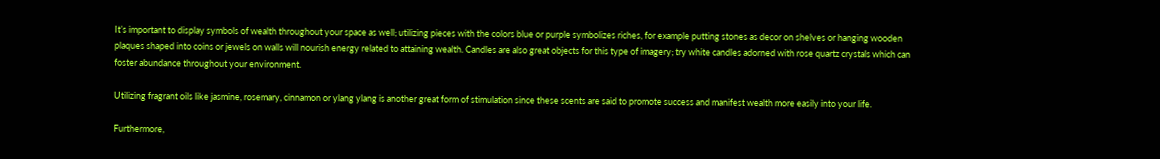It’s important to display symbols of wealth throughout your space as well; utilizing pieces with the colors blue or purple symbolizes riches, for example putting stones as decor on shelves or hanging wooden plaques shaped into coins or jewels on walls will nourish energy related to attaining wealth. Candles are also great objects for this type of imagery; try white candles adorned with rose quartz crystals which can foster abundance throughout your environment.

Utilizing fragrant oils like jasmine, rosemary, cinnamon or ylang ylang is another great form of stimulation since these scents are said to promote success and manifest wealth more easily into your life.

Furthermore,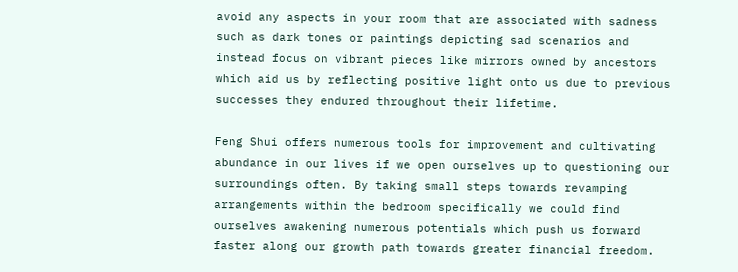avoid any aspects in your room that are associated with sadness such as dark tones or paintings depicting sad scenarios and instead focus on vibrant pieces like mirrors owned by ancestors which aid us by reflecting positive light onto us due to previous successes they endured throughout their lifetime.

Feng Shui offers numerous tools for improvement and cultivating abundance in our lives if we open ourselves up to questioning our surroundings often. By taking small steps towards revamping arrangements within the bedroom specifically we could find ourselves awakening numerous potentials which push us forward faster along our growth path towards greater financial freedom.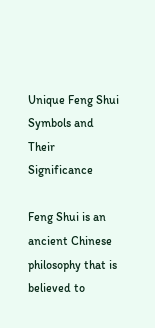Unique Feng Shui Symbols and Their Significance

Feng Shui is an ancient Chinese philosophy that is believed to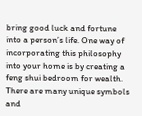bring good luck and fortune into a person’s life. One way of incorporating this philosophy into your home is by creating a feng shui bedroom for wealth. There are many unique symbols and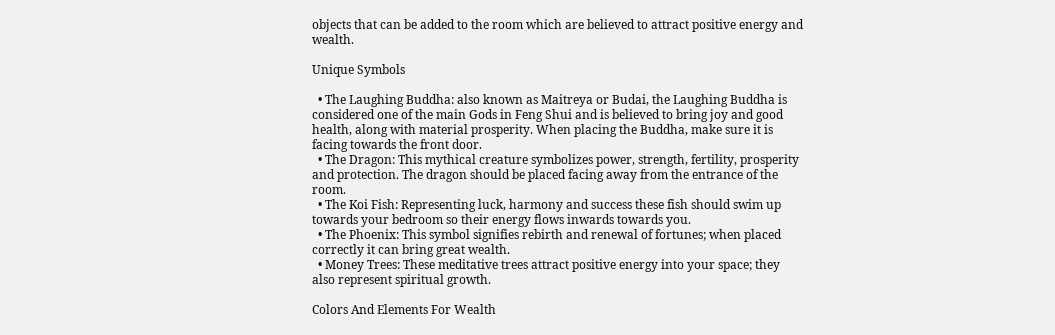objects that can be added to the room which are believed to attract positive energy and wealth.

Unique Symbols

  • The Laughing Buddha: also known as Maitreya or Budai, the Laughing Buddha is considered one of the main Gods in Feng Shui and is believed to bring joy and good health, along with material prosperity. When placing the Buddha, make sure it is facing towards the front door.
  • The Dragon: This mythical creature symbolizes power, strength, fertility, prosperity and protection. The dragon should be placed facing away from the entrance of the room.
  • The Koi Fish: Representing luck, harmony and success these fish should swim up towards your bedroom so their energy flows inwards towards you.
  • The Phoenix: This symbol signifies rebirth and renewal of fortunes; when placed correctly it can bring great wealth.
  • Money Trees: These meditative trees attract positive energy into your space; they also represent spiritual growth.

Colors And Elements For Wealth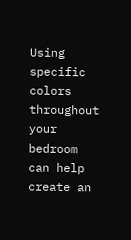Using specific colors throughout your bedroom can help create an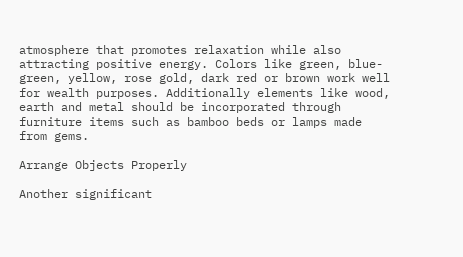atmosphere that promotes relaxation while also attracting positive energy. Colors like green, blue-green, yellow, rose gold, dark red or brown work well for wealth purposes. Additionally elements like wood, earth and metal should be incorporated through furniture items such as bamboo beds or lamps made from gems.

Arrange Objects Properly

Another significant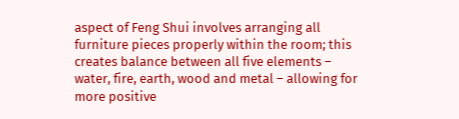aspect of Feng Shui involves arranging all furniture pieces properly within the room; this creates balance between all five elements – water, fire, earth, wood and metal – allowing for more positive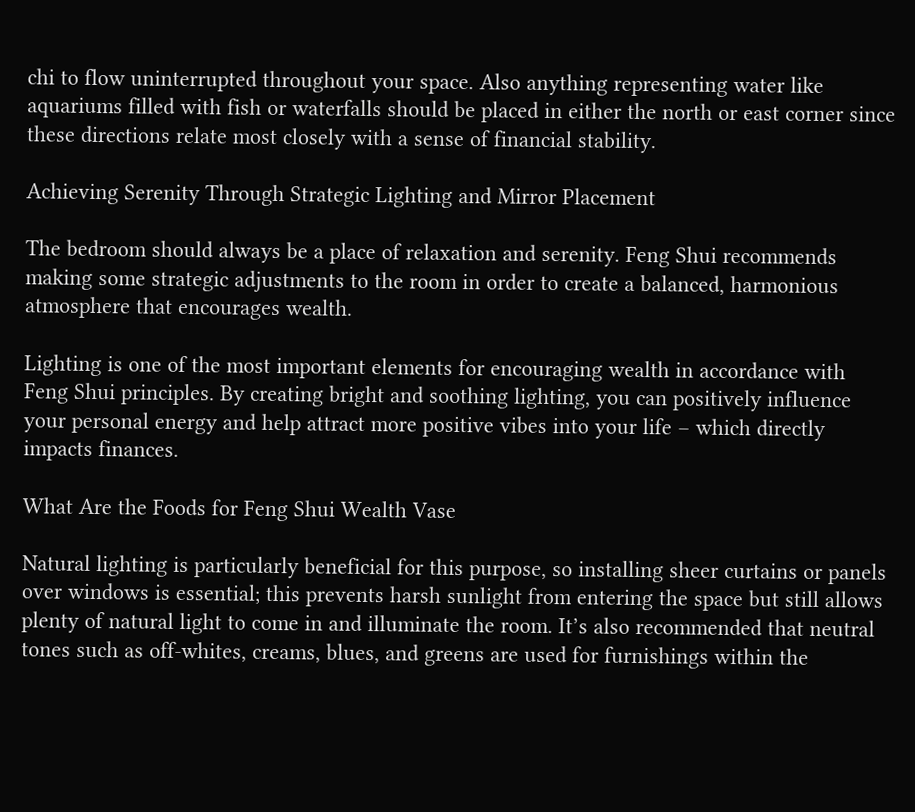chi to flow uninterrupted throughout your space. Also anything representing water like aquariums filled with fish or waterfalls should be placed in either the north or east corner since these directions relate most closely with a sense of financial stability.

Achieving Serenity Through Strategic Lighting and Mirror Placement

The bedroom should always be a place of relaxation and serenity. Feng Shui recommends making some strategic adjustments to the room in order to create a balanced, harmonious atmosphere that encourages wealth.

Lighting is one of the most important elements for encouraging wealth in accordance with Feng Shui principles. By creating bright and soothing lighting, you can positively influence your personal energy and help attract more positive vibes into your life – which directly impacts finances.

What Are the Foods for Feng Shui Wealth Vase

Natural lighting is particularly beneficial for this purpose, so installing sheer curtains or panels over windows is essential; this prevents harsh sunlight from entering the space but still allows plenty of natural light to come in and illuminate the room. It’s also recommended that neutral tones such as off-whites, creams, blues, and greens are used for furnishings within the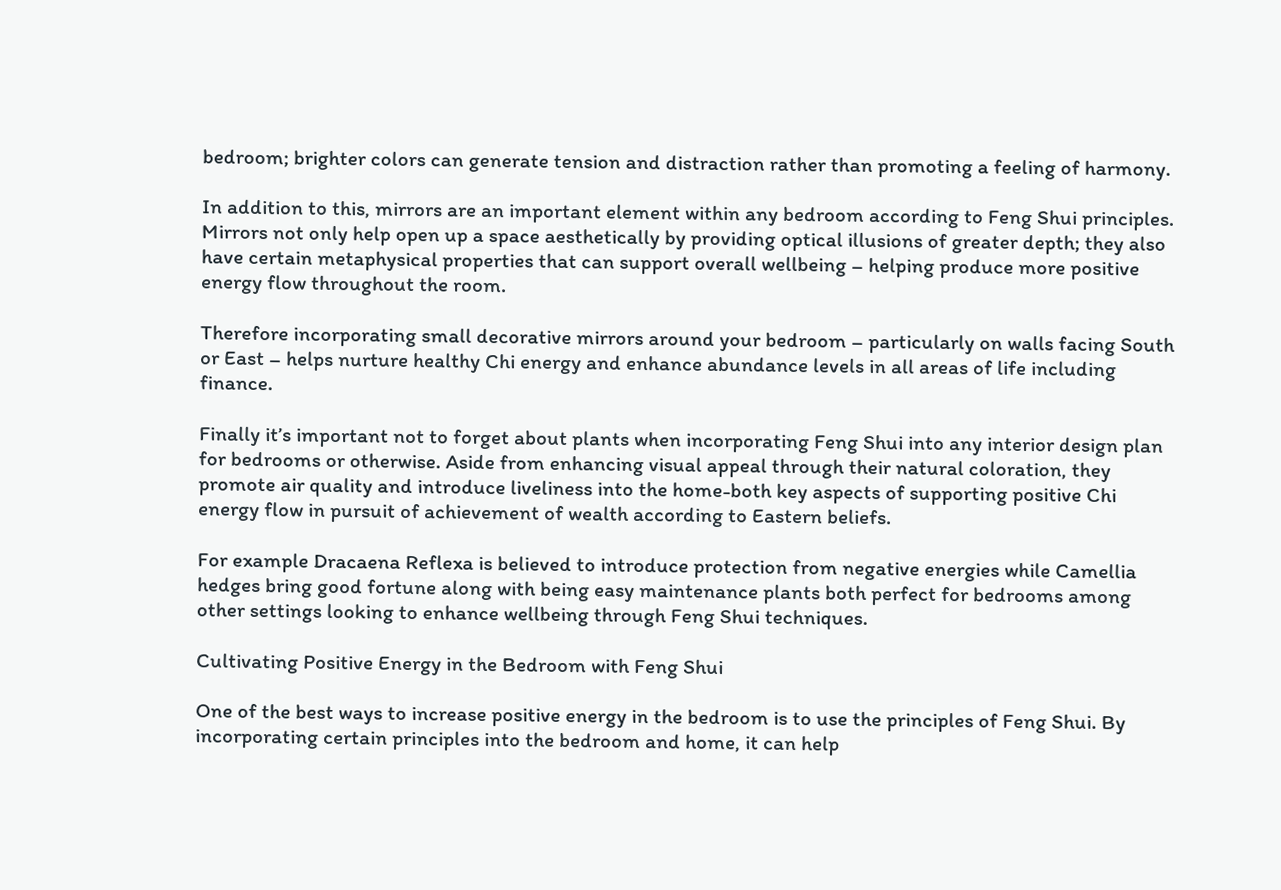bedroom; brighter colors can generate tension and distraction rather than promoting a feeling of harmony.

In addition to this, mirrors are an important element within any bedroom according to Feng Shui principles. Mirrors not only help open up a space aesthetically by providing optical illusions of greater depth; they also have certain metaphysical properties that can support overall wellbeing – helping produce more positive energy flow throughout the room.

Therefore incorporating small decorative mirrors around your bedroom – particularly on walls facing South or East – helps nurture healthy Chi energy and enhance abundance levels in all areas of life including finance.

Finally it’s important not to forget about plants when incorporating Feng Shui into any interior design plan for bedrooms or otherwise. Aside from enhancing visual appeal through their natural coloration, they promote air quality and introduce liveliness into the home-both key aspects of supporting positive Chi energy flow in pursuit of achievement of wealth according to Eastern beliefs.

For example Dracaena Reflexa is believed to introduce protection from negative energies while Camellia hedges bring good fortune along with being easy maintenance plants both perfect for bedrooms among other settings looking to enhance wellbeing through Feng Shui techniques.

Cultivating Positive Energy in the Bedroom with Feng Shui

One of the best ways to increase positive energy in the bedroom is to use the principles of Feng Shui. By incorporating certain principles into the bedroom and home, it can help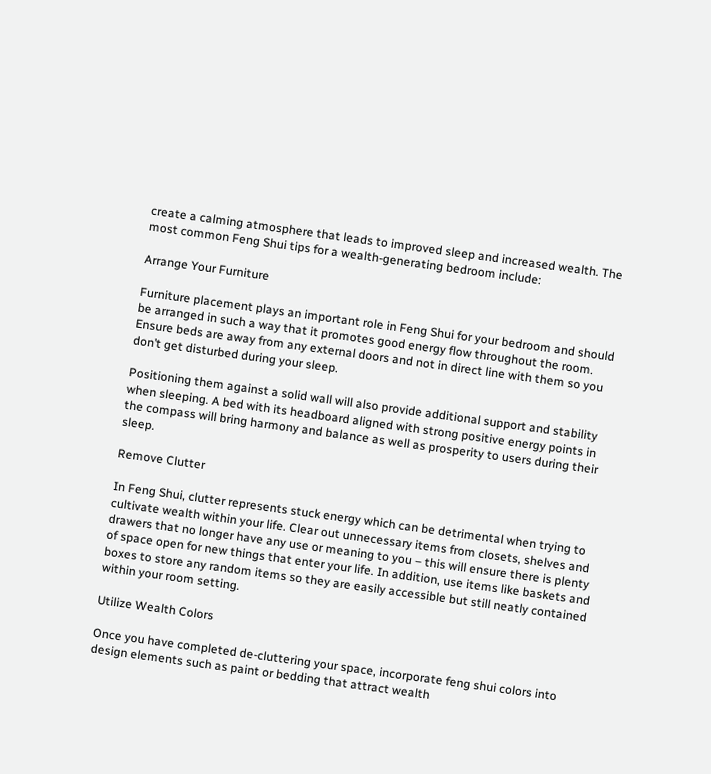create a calming atmosphere that leads to improved sleep and increased wealth. The most common Feng Shui tips for a wealth-generating bedroom include:

Arrange Your Furniture

Furniture placement plays an important role in Feng Shui for your bedroom and should be arranged in such a way that it promotes good energy flow throughout the room. Ensure beds are away from any external doors and not in direct line with them so you don’t get disturbed during your sleep.

Positioning them against a solid wall will also provide additional support and stability when sleeping. A bed with its headboard aligned with strong positive energy points in the compass will bring harmony and balance as well as prosperity to users during their sleep.

Remove Clutter

In Feng Shui, clutter represents stuck energy which can be detrimental when trying to cultivate wealth within your life. Clear out unnecessary items from closets, shelves and drawers that no longer have any use or meaning to you – this will ensure there is plenty of space open for new things that enter your life. In addition, use items like baskets and boxes to store any random items so they are easily accessible but still neatly contained within your room setting.

Utilize Wealth Colors

Once you have completed de-cluttering your space, incorporate feng shui colors into design elements such as paint or bedding that attract wealth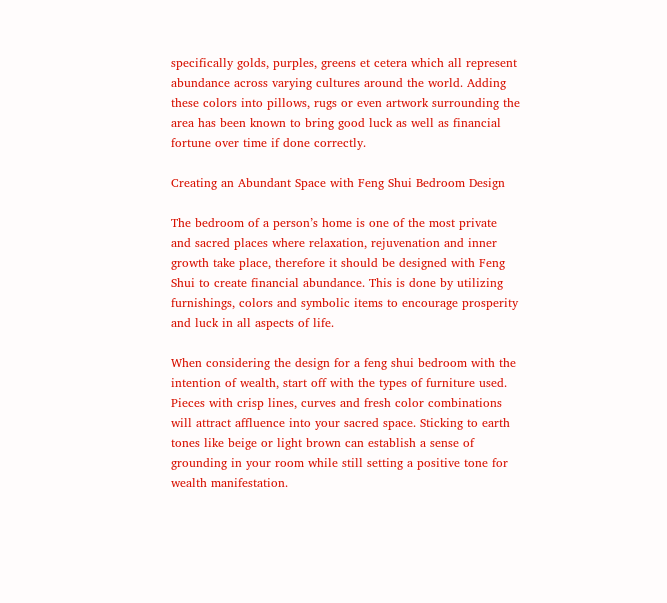specifically golds, purples, greens et cetera which all represent abundance across varying cultures around the world. Adding these colors into pillows, rugs or even artwork surrounding the area has been known to bring good luck as well as financial fortune over time if done correctly.

Creating an Abundant Space with Feng Shui Bedroom Design

The bedroom of a person’s home is one of the most private and sacred places where relaxation, rejuvenation and inner growth take place, therefore it should be designed with Feng Shui to create financial abundance. This is done by utilizing furnishings, colors and symbolic items to encourage prosperity and luck in all aspects of life.

When considering the design for a feng shui bedroom with the intention of wealth, start off with the types of furniture used. Pieces with crisp lines, curves and fresh color combinations will attract affluence into your sacred space. Sticking to earth tones like beige or light brown can establish a sense of grounding in your room while still setting a positive tone for wealth manifestation.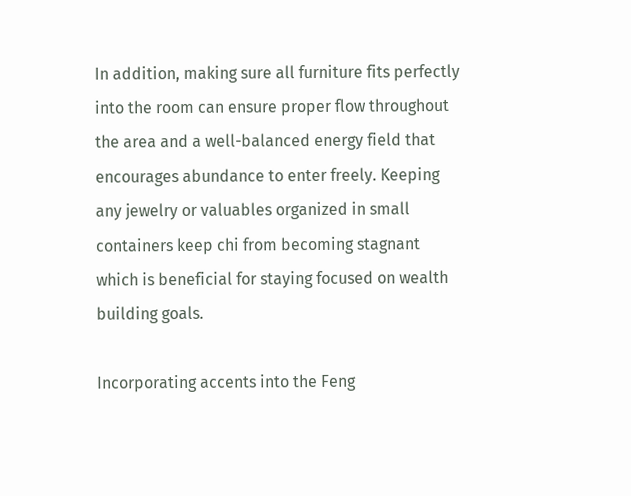In addition, making sure all furniture fits perfectly into the room can ensure proper flow throughout the area and a well-balanced energy field that encourages abundance to enter freely. Keeping any jewelry or valuables organized in small containers keep chi from becoming stagnant which is beneficial for staying focused on wealth building goals.

Incorporating accents into the Feng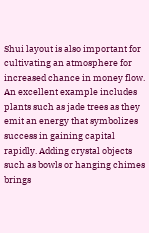Shui layout is also important for cultivating an atmosphere for increased chance in money flow. An excellent example includes plants such as jade trees as they emit an energy that symbolizes success in gaining capital rapidly. Adding crystal objects such as bowls or hanging chimes brings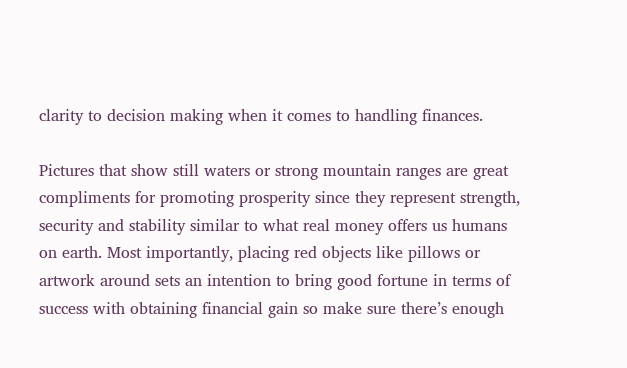clarity to decision making when it comes to handling finances.

Pictures that show still waters or strong mountain ranges are great compliments for promoting prosperity since they represent strength, security and stability similar to what real money offers us humans on earth. Most importantly, placing red objects like pillows or artwork around sets an intention to bring good fortune in terms of success with obtaining financial gain so make sure there’s enough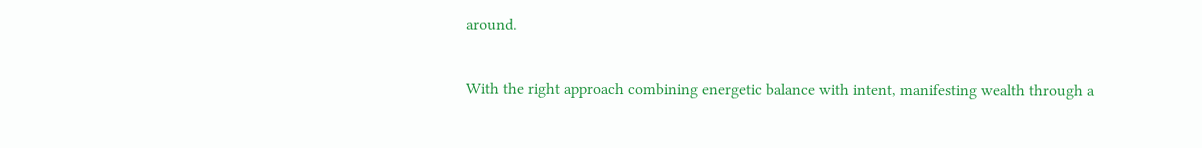around.

With the right approach combining energetic balance with intent, manifesting wealth through a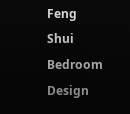Feng Shui Bedroom Design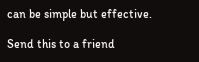can be simple but effective.

Send this to a friend